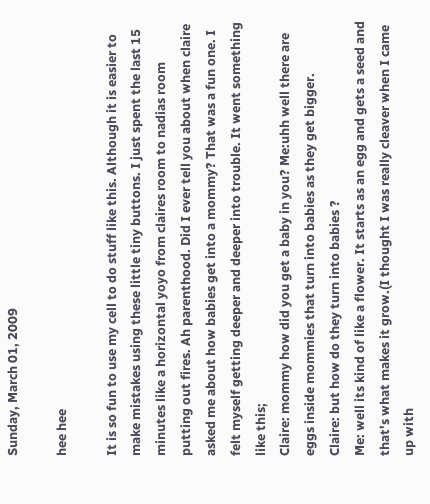Sunday, March 01, 2009

hee hee

It is so fun to use my cell to do stuff like this. Although it is easier to make mistakes using these little tiny buttons. I just spent the last 15 minutes like a horizontal yoyo from claires room to nadias room putting out fires. Ah parenthood. Did I ever tell you about when claire asked me about how babies get into a mommy? That was a fun one. I felt myself getting deeper and deeper into trouble. It went something like this;
Claire: mommy how did you get a baby in you? Me:uhh well there are eggs inside mommies that turn into babies as they get bigger.
Claire: but how do they turn into babies ?
Me: well its kind of like a flower. It starts as an egg and gets a seed and that's what makes it grow.(I thought I was really cleaver when I came up with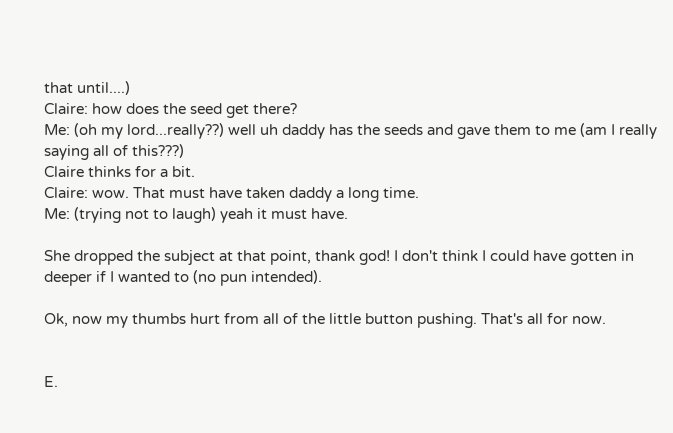that until....)
Claire: how does the seed get there?
Me: (oh my lord...really??) well uh daddy has the seeds and gave them to me (am I really saying all of this???)
Claire thinks for a bit.
Claire: wow. That must have taken daddy a long time.
Me: (trying not to laugh) yeah it must have.

She dropped the subject at that point, thank god! I don't think I could have gotten in deeper if I wanted to (no pun intended).

Ok, now my thumbs hurt from all of the little button pushing. That's all for now.


E.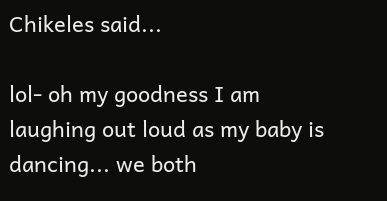Chikeles said...

lol- oh my goodness I am laughing out loud as my baby is dancing... we both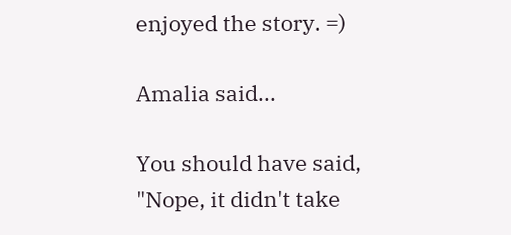enjoyed the story. =)

Amalia said...

You should have said, "Nope, it didn't take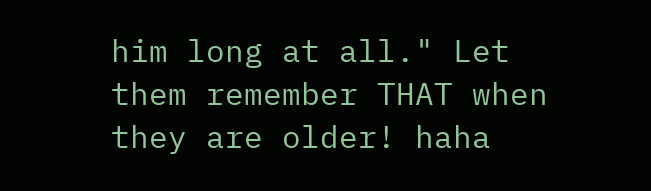him long at all." Let them remember THAT when they are older! haha